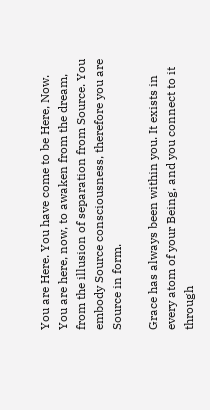You are Here. You have come to be Here, Now. You are here, now, to awaken from the dream, from the illusion of separation from Source. You embody Source consciousness, therefore you are Source in form.

Grace has always been within you. It exists in every atom of your Being, and you connect to it through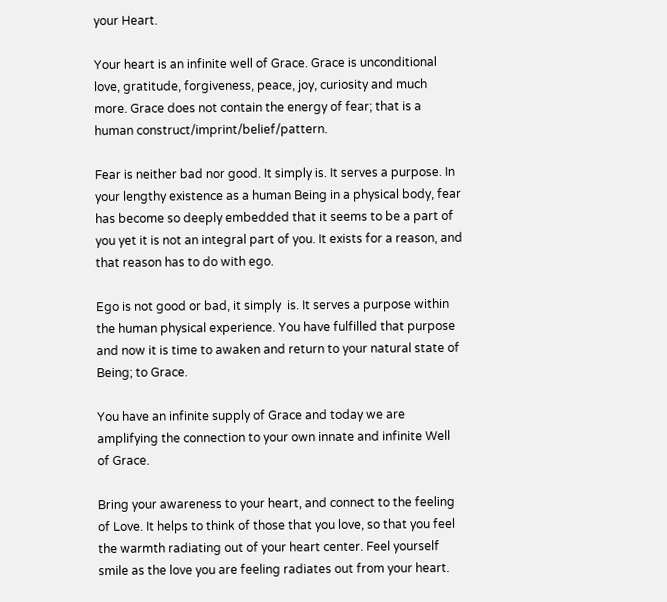your Heart.

Your heart is an infinite well of Grace. Grace is unconditional love, gratitude, forgiveness, peace, joy, curiosity and much more. Grace does not contain the energy of fear; that is a human construct/imprint/belief/pattern.

Fear is neither bad nor good. It simply is. It serves a purpose. In your lengthy existence as a human Being in a physical body, fear has become so deeply embedded that it seems to be a part of you yet it is not an integral part of you. It exists for a reason, and that reason has to do with ego.

Ego is not good or bad, it simply  is. It serves a purpose within the human physical experience. You have fulfilled that purpose and now it is time to awaken and return to your natural state of Being; to Grace.

You have an infinite supply of Grace and today we are amplifying the connection to your own innate and infinite Well of Grace.

Bring your awareness to your heart, and connect to the feeling of Love. It helps to think of those that you love, so that you feel the warmth radiating out of your heart center. Feel yourself smile as the love you are feeling radiates out from your heart.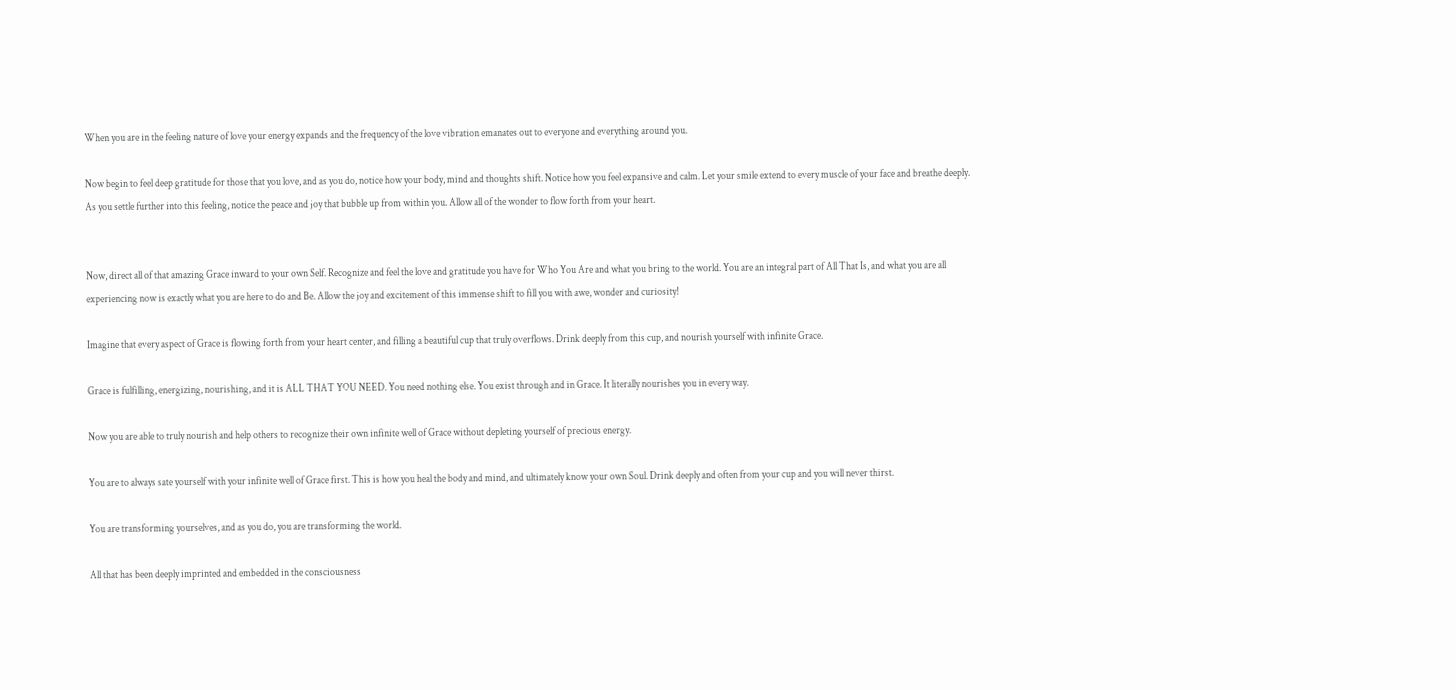When you are in the feeling nature of love your energy expands and the frequency of the love vibration emanates out to everyone and everything around you.

Now begin to feel deep gratitude for those that you love, and as you do, notice how your body, mind and thoughts shift. Notice how you feel expansive and calm. Let your smile extend to every muscle of your face and breathe deeply. As you settle further into this feeling, notice the peace and joy that bubble up from within you. Allow all of the wonder to flow forth from your heart.


Now, direct all of that amazing Grace inward to your own Self. Recognize and feel the love and gratitude you have for Who You Are and what you bring to the world. You are an integral part of All That Is, and what you are all experiencing now is exactly what you are here to do and Be. Allow the joy and excitement of this immense shift to fill you with awe, wonder and curiosity!

Imagine that every aspect of Grace is flowing forth from your heart center, and filling a beautiful cup that truly overflows. Drink deeply from this cup, and nourish yourself with infinite Grace.

Grace is fulfilling, energizing, nourishing, and it is ALL THAT YOU NEED. You need nothing else. You exist through and in Grace. It literally nourishes you in every way.

Now you are able to truly nourish and help others to recognize their own infinite well of Grace without depleting yourself of precious energy.

You are to always sate yourself with your infinite well of Grace first. This is how you heal the body and mind, and ultimately know your own Soul. Drink deeply and often from your cup and you will never thirst.

You are transforming yourselves, and as you do, you are transforming the world.

All that has been deeply imprinted and embedded in the consciousness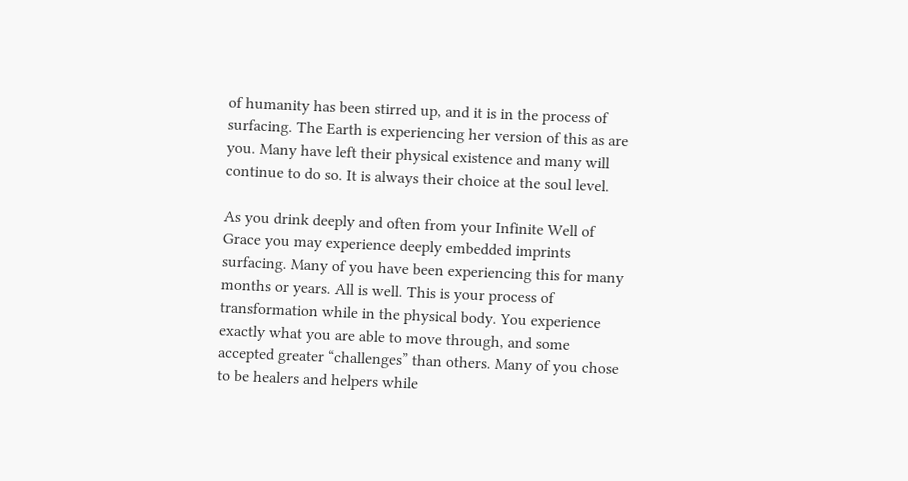of humanity has been stirred up, and it is in the process of surfacing. The Earth is experiencing her version of this as are you. Many have left their physical existence and many will continue to do so. It is always their choice at the soul level.

As you drink deeply and often from your Infinite Well of Grace you may experience deeply embedded imprints surfacing. Many of you have been experiencing this for many months or years. All is well. This is your process of transformation while in the physical body. You experience exactly what you are able to move through, and some accepted greater “challenges” than others. Many of you chose to be healers and helpers while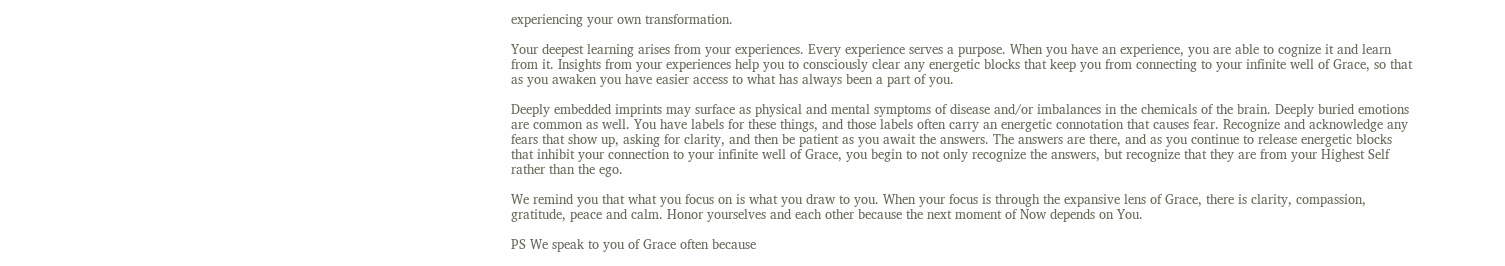experiencing your own transformation.

Your deepest learning arises from your experiences. Every experience serves a purpose. When you have an experience, you are able to cognize it and learn from it. Insights from your experiences help you to consciously clear any energetic blocks that keep you from connecting to your infinite well of Grace, so that as you awaken you have easier access to what has always been a part of you.

Deeply embedded imprints may surface as physical and mental symptoms of disease and/or imbalances in the chemicals of the brain. Deeply buried emotions are common as well. You have labels for these things, and those labels often carry an energetic connotation that causes fear. Recognize and acknowledge any fears that show up, asking for clarity, and then be patient as you await the answers. The answers are there, and as you continue to release energetic blocks that inhibit your connection to your infinite well of Grace, you begin to not only recognize the answers, but recognize that they are from your Highest Self rather than the ego.

We remind you that what you focus on is what you draw to you. When your focus is through the expansive lens of Grace, there is clarity, compassion, gratitude, peace and calm. Honor yourselves and each other because the next moment of Now depends on You.

PS We speak to you of Grace often because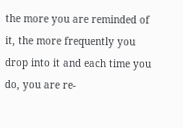the more you are reminded of it, the more frequently you drop into it and each time you do, you are re-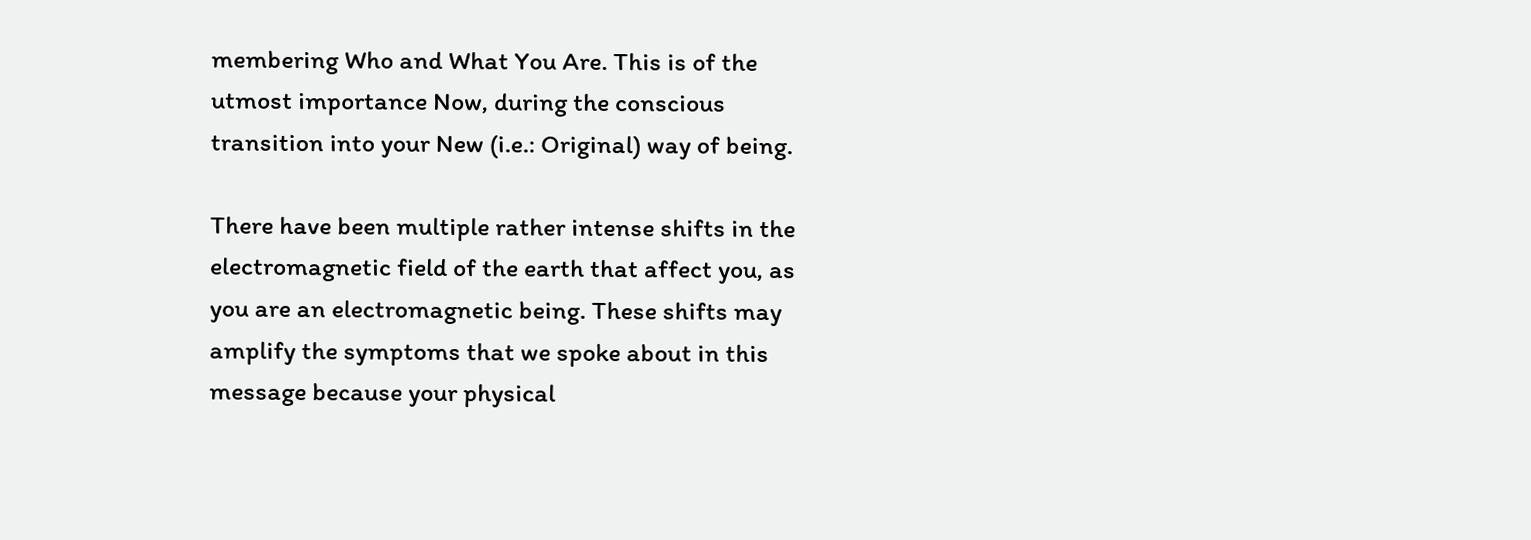membering Who and What You Are. This is of the utmost importance Now, during the conscious transition into your New (i.e.: Original) way of being.

There have been multiple rather intense shifts in the electromagnetic field of the earth that affect you, as you are an electromagnetic being. These shifts may amplify the symptoms that we spoke about in this message because your physical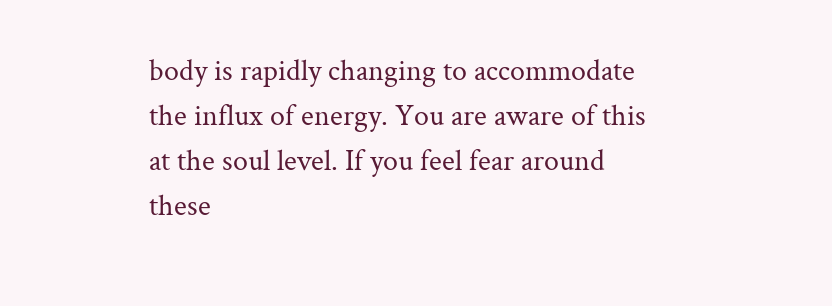body is rapidly changing to accommodate the influx of energy. You are aware of this at the soul level. If you feel fear around these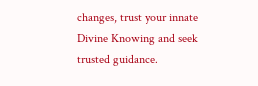changes, trust your innate Divine Knowing and seek trusted guidance.